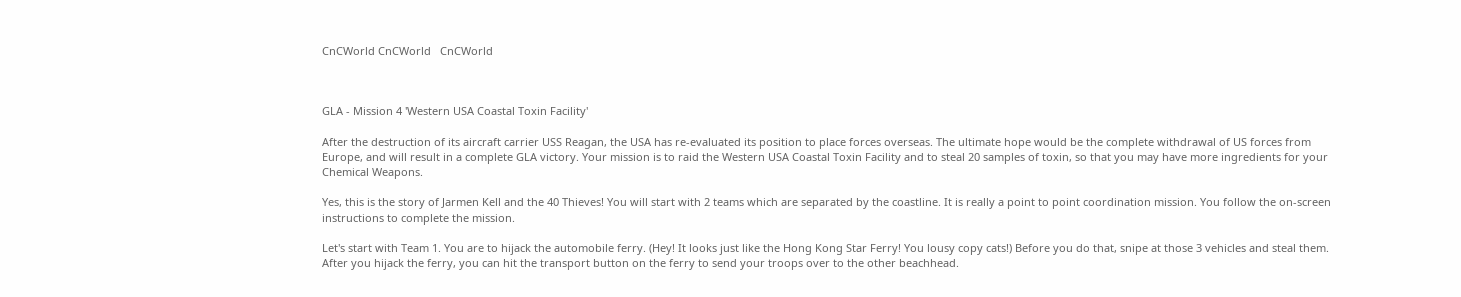CnCWorld CnCWorld   CnCWorld



GLA - Mission 4 'Western USA Coastal Toxin Facility'

After the destruction of its aircraft carrier USS Reagan, the USA has re-evaluated its position to place forces overseas. The ultimate hope would be the complete withdrawal of US forces from Europe, and will result in a complete GLA victory. Your mission is to raid the Western USA Coastal Toxin Facility and to steal 20 samples of toxin, so that you may have more ingredients for your Chemical Weapons.

Yes, this is the story of Jarmen Kell and the 40 Thieves! You will start with 2 teams which are separated by the coastline. It is really a point to point coordination mission. You follow the on-screen instructions to complete the mission.

Let's start with Team 1. You are to hijack the automobile ferry. (Hey! It looks just like the Hong Kong Star Ferry! You lousy copy cats!) Before you do that, snipe at those 3 vehicles and steal them. After you hijack the ferry, you can hit the transport button on the ferry to send your troops over to the other beachhead.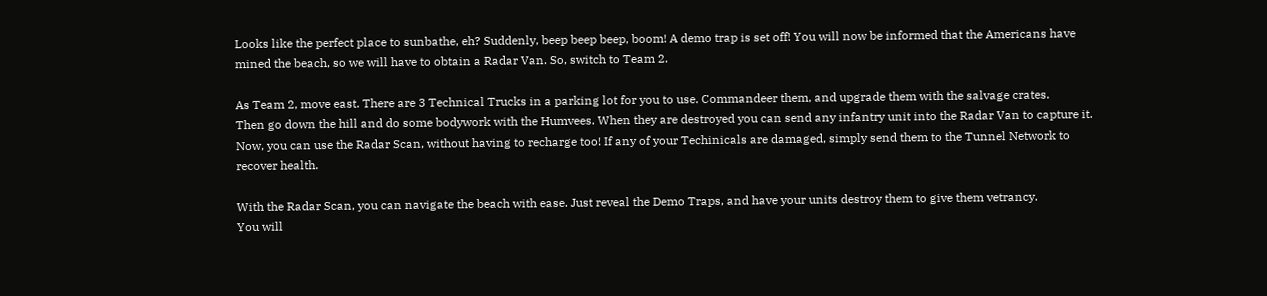Looks like the perfect place to sunbathe, eh? Suddenly, beep beep beep, boom! A demo trap is set off! You will now be informed that the Americans have mined the beach, so we will have to obtain a Radar Van. So, switch to Team 2.

As Team 2, move east. There are 3 Technical Trucks in a parking lot for you to use. Commandeer them, and upgrade them with the salvage crates.
Then go down the hill and do some bodywork with the Humvees. When they are destroyed you can send any infantry unit into the Radar Van to capture it. Now, you can use the Radar Scan, without having to recharge too! If any of your Techinicals are damaged, simply send them to the Tunnel Network to recover health.

With the Radar Scan, you can navigate the beach with ease. Just reveal the Demo Traps, and have your units destroy them to give them vetrancy.
You will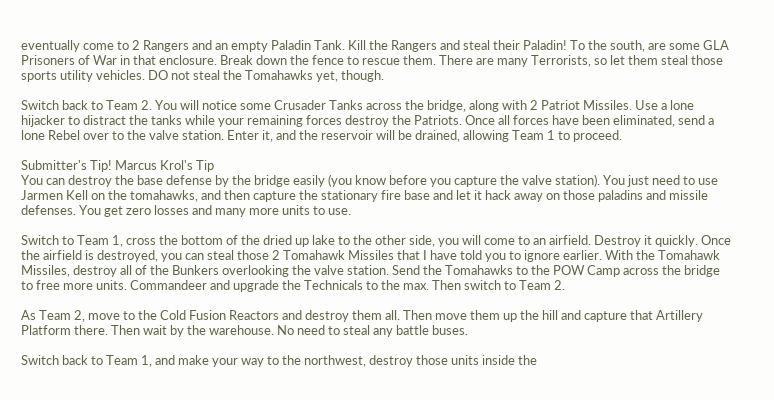eventually come to 2 Rangers and an empty Paladin Tank. Kill the Rangers and steal their Paladin! To the south, are some GLA Prisoners of War in that enclosure. Break down the fence to rescue them. There are many Terrorists, so let them steal those sports utility vehicles. DO not steal the Tomahawks yet, though.

Switch back to Team 2. You will notice some Crusader Tanks across the bridge, along with 2 Patriot Missiles. Use a lone hijacker to distract the tanks while your remaining forces destroy the Patriots. Once all forces have been eliminated, send a lone Rebel over to the valve station. Enter it, and the reservoir will be drained, allowing Team 1 to proceed.

Submitter's Tip! Marcus Krol's Tip
You can destroy the base defense by the bridge easily (you know before you capture the valve station). You just need to use Jarmen Kell on the tomahawks, and then capture the stationary fire base and let it hack away on those paladins and missile defenses. You get zero losses and many more units to use.

Switch to Team 1, cross the bottom of the dried up lake to the other side, you will come to an airfield. Destroy it quickly. Once the airfield is destroyed, you can steal those 2 Tomahawk Missiles that I have told you to ignore earlier. With the Tomahawk Missiles, destroy all of the Bunkers overlooking the valve station. Send the Tomahawks to the POW Camp across the bridge to free more units. Commandeer and upgrade the Technicals to the max. Then switch to Team 2.

As Team 2, move to the Cold Fusion Reactors and destroy them all. Then move them up the hill and capture that Artillery Platform there. Then wait by the warehouse. No need to steal any battle buses.

Switch back to Team 1, and make your way to the northwest, destroy those units inside the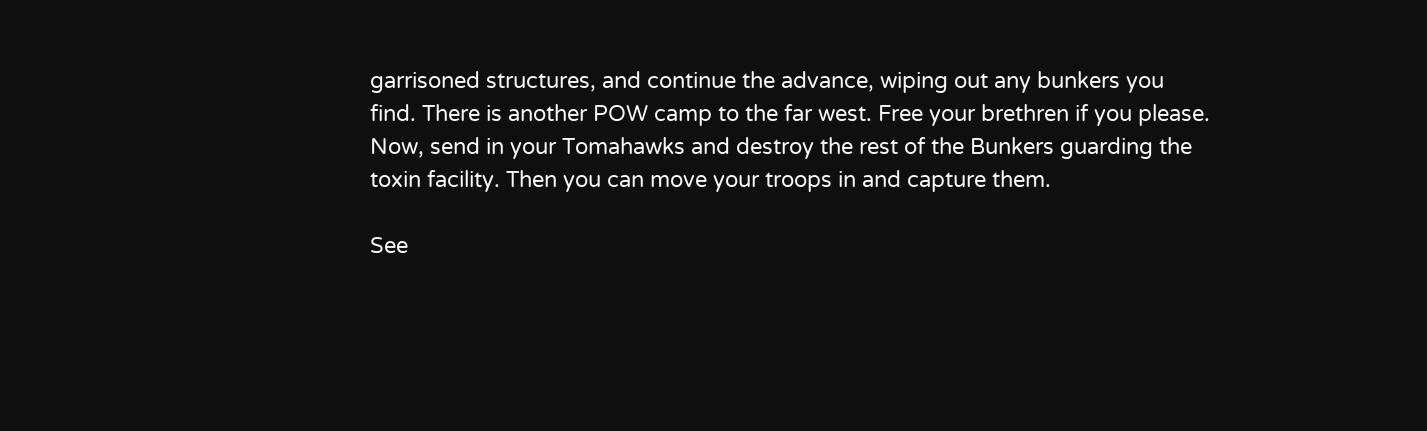garrisoned structures, and continue the advance, wiping out any bunkers you find. There is another POW camp to the far west. Free your brethren if you please. Now, send in your Tomahawks and destroy the rest of the Bunkers guarding the toxin facility. Then you can move your troops in and capture them.

See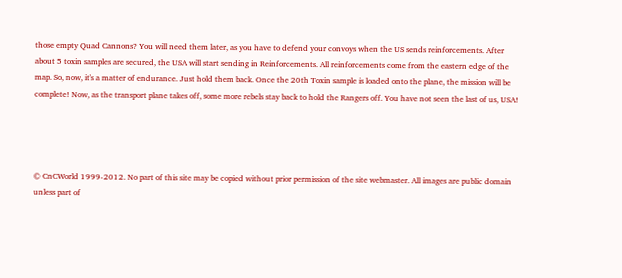those empty Quad Cannons? You will need them later, as you have to defend your convoys when the US sends reinforcements. After about 5 toxin samples are secured, the USA will start sending in Reinforcements. All reinforcements come from the eastern edge of the map. So, now, it's a matter of endurance. Just hold them back. Once the 20th Toxin sample is loaded onto the plane, the mission will be complete! Now, as the transport plane takes off, some more rebels stay back to hold the Rangers off. You have not seen the last of us, USA!




© CnCWorld 1999-2012. No part of this site may be copied without prior permission of the site webmaster. All images are public domain unless part of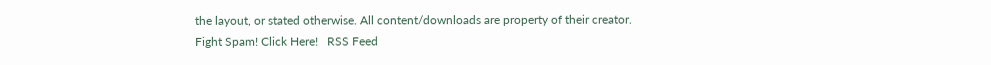the layout, or stated otherwise. All content/downloads are property of their creator.
Fight Spam! Click Here!   RSS Feed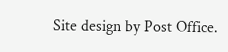Site design by Post Office.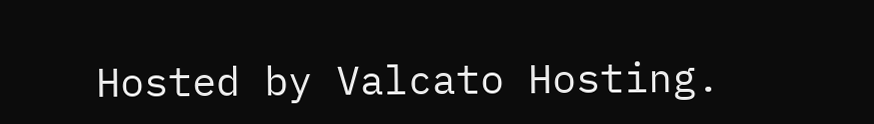Hosted by Valcato Hosting.